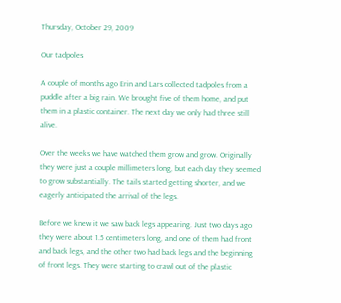Thursday, October 29, 2009

Our tadpoles

A couple of months ago Erin and Lars collected tadpoles from a puddle after a big rain. We brought five of them home, and put them in a plastic container. The next day we only had three still alive.

Over the weeks we have watched them grow and grow. Originally they were just a couple millimeters long, but each day they seemed to grow substantially. The tails started getting shorter, and we eagerly anticipated the arrival of the legs.

Before we knew it we saw back legs appearing. Just two days ago they were about 1.5 centimeters long, and one of them had front and back legs, and the other two had back legs and the beginning of front legs. They were starting to crawl out of the plastic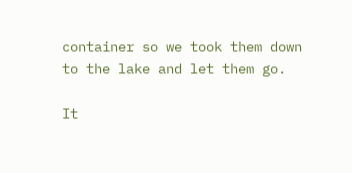container so we took them down to the lake and let them go.

It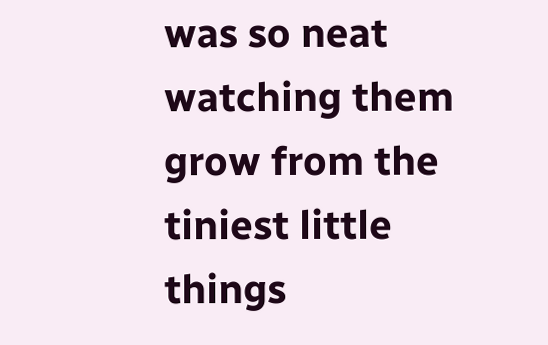was so neat watching them grow from the tiniest little things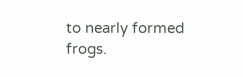to nearly formed frogs.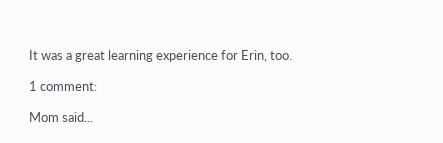It was a great learning experience for Erin, too.

1 comment:

Mom said...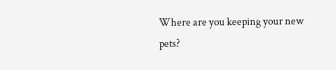Where are you keeping your new pets?